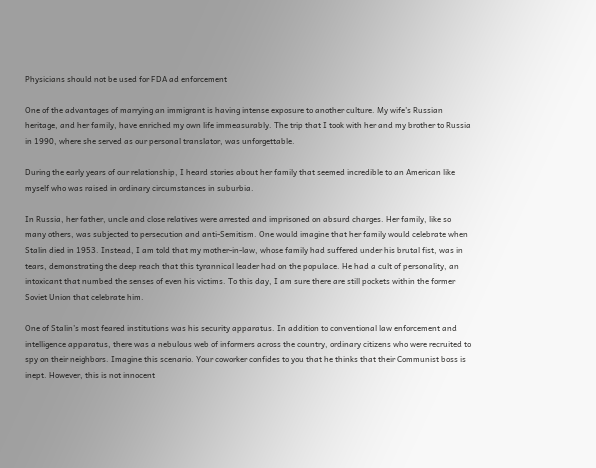Physicians should not be used for FDA ad enforcement

One of the advantages of marrying an immigrant is having intense exposure to another culture. My wife’s Russian heritage, and her family, have enriched my own life immeasurably. The trip that I took with her and my brother to Russia in 1990, where she served as our personal translator, was unforgettable.

During the early years of our relationship, I heard stories about her family that seemed incredible to an American like myself who was raised in ordinary circumstances in suburbia.

In Russia, her father, uncle and close relatives were arrested and imprisoned on absurd charges. Her family, like so many others, was subjected to persecution and anti-Semitism. One would imagine that her family would celebrate when Stalin died in 1953. Instead, I am told that my mother-in-law, whose family had suffered under his brutal fist, was in tears, demonstrating the deep reach that this tyrannical leader had on the populace. He had a cult of personality, an intoxicant that numbed the senses of even his victims. To this day, I am sure there are still pockets within the former Soviet Union that celebrate him.

One of Stalin’s most feared institutions was his security apparatus. In addition to conventional law enforcement and intelligence apparatus, there was a nebulous web of informers across the country, ordinary citizens who were recruited to spy on their neighbors. Imagine this scenario. Your coworker confides to you that he thinks that their Communist boss is inept. However, this is not innocent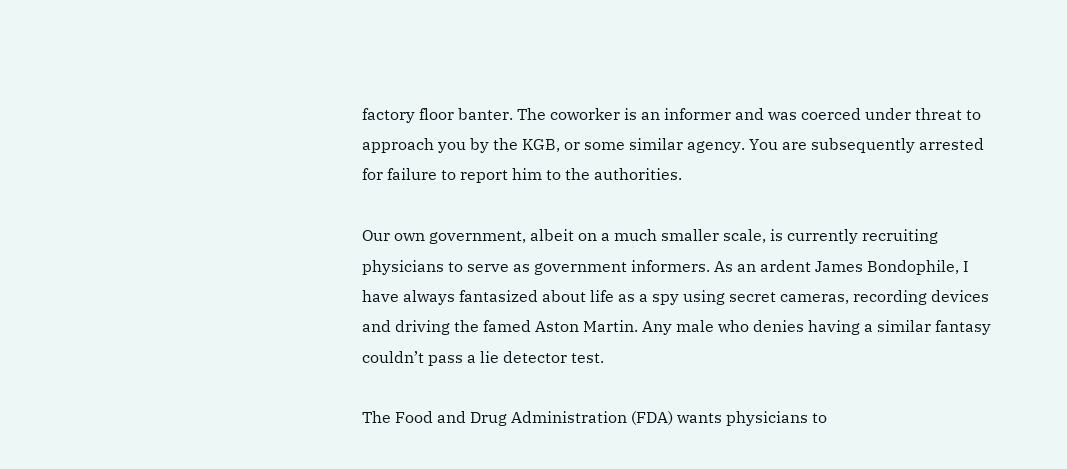factory floor banter. The coworker is an informer and was coerced under threat to approach you by the KGB, or some similar agency. You are subsequently arrested for failure to report him to the authorities.

Our own government, albeit on a much smaller scale, is currently recruiting physicians to serve as government informers. As an ardent James Bondophile, I have always fantasized about life as a spy using secret cameras, recording devices and driving the famed Aston Martin. Any male who denies having a similar fantasy couldn’t pass a lie detector test.

The Food and Drug Administration (FDA) wants physicians to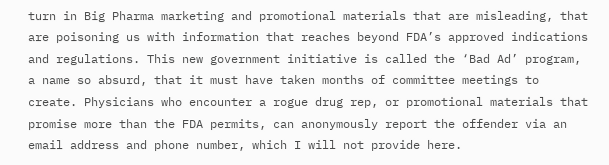turn in Big Pharma marketing and promotional materials that are misleading, that are poisoning us with information that reaches beyond FDA’s approved indications and regulations. This new government initiative is called the ‘Bad Ad’ program, a name so absurd, that it must have taken months of committee meetings to create. Physicians who encounter a rogue drug rep, or promotional materials that promise more than the FDA permits, can anonymously report the offender via an email address and phone number, which I will not provide here.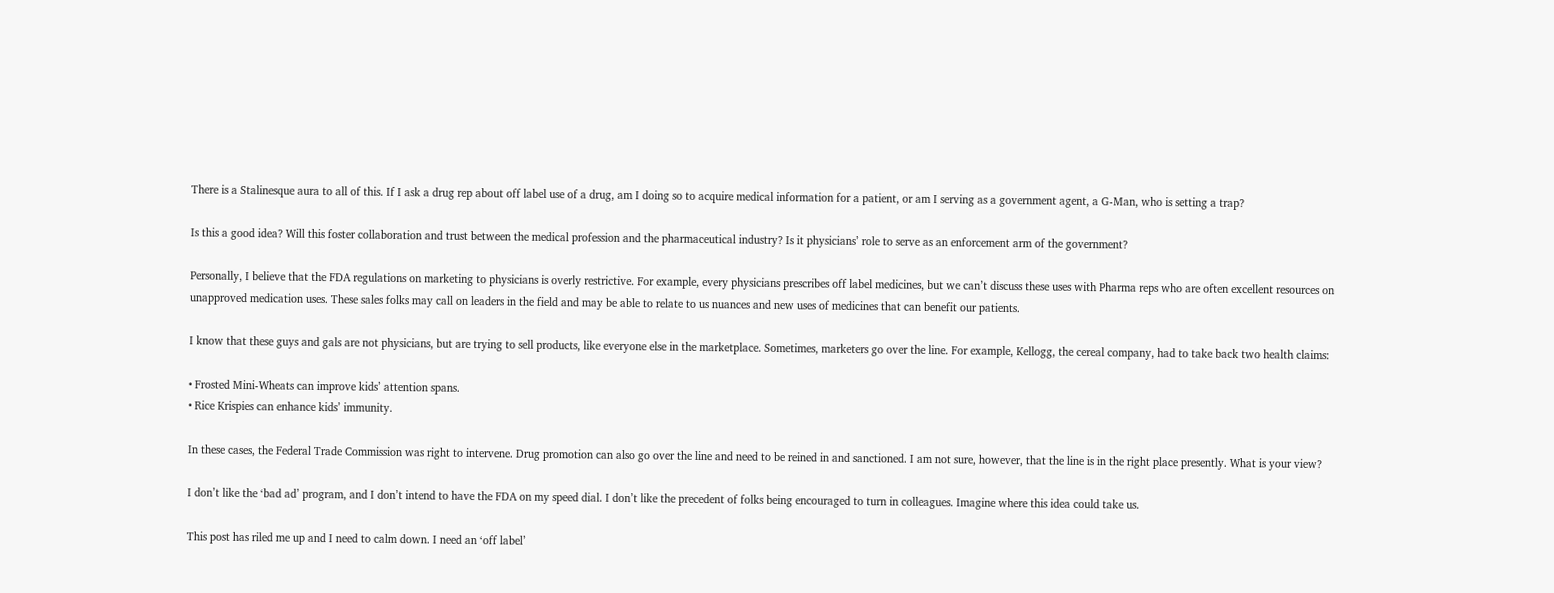There is a Stalinesque aura to all of this. If I ask a drug rep about off label use of a drug, am I doing so to acquire medical information for a patient, or am I serving as a government agent, a G-Man, who is setting a trap?

Is this a good idea? Will this foster collaboration and trust between the medical profession and the pharmaceutical industry? Is it physicians’ role to serve as an enforcement arm of the government?

Personally, I believe that the FDA regulations on marketing to physicians is overly restrictive. For example, every physicians prescribes off label medicines, but we can’t discuss these uses with Pharma reps who are often excellent resources on unapproved medication uses. These sales folks may call on leaders in the field and may be able to relate to us nuances and new uses of medicines that can benefit our patients.

I know that these guys and gals are not physicians, but are trying to sell products, like everyone else in the marketplace. Sometimes, marketers go over the line. For example, Kellogg, the cereal company, had to take back two health claims:

• Frosted Mini-Wheats can improve kids’ attention spans.
• Rice Krispies can enhance kids’ immunity.

In these cases, the Federal Trade Commission was right to intervene. Drug promotion can also go over the line and need to be reined in and sanctioned. I am not sure, however, that the line is in the right place presently. What is your view?

I don’t like the ‘bad ad’ program, and I don’t intend to have the FDA on my speed dial. I don’t like the precedent of folks being encouraged to turn in colleagues. Imagine where this idea could take us.

This post has riled me up and I need to calm down. I need an ‘off label’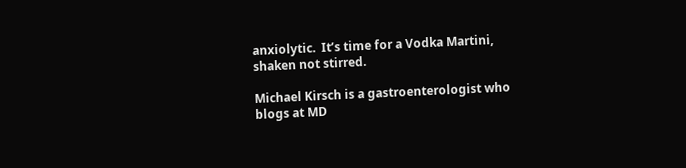anxiolytic.  It’s time for a Vodka Martini, shaken not stirred.

Michael Kirsch is a gastroenterologist who blogs at MD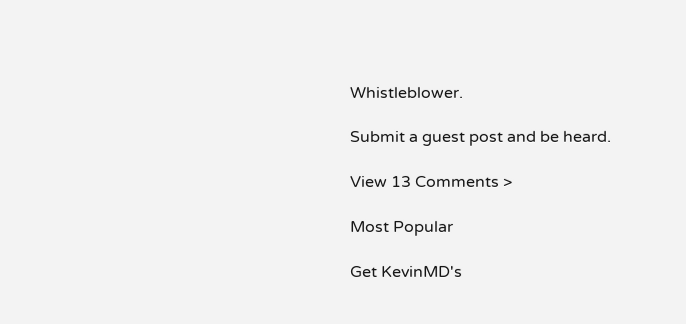Whistleblower.

Submit a guest post and be heard.

View 13 Comments >

Most Popular

Get KevinMD's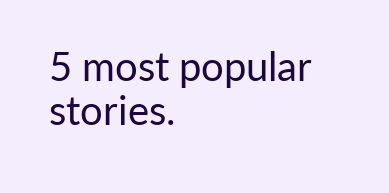5 most popular stories.